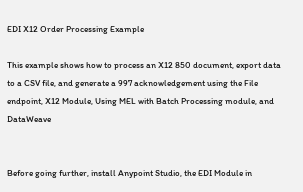EDI X12 Order Processing Example

This example shows how to process an X12 850 document, export data to a CSV file, and generate a 997 acknowledgement using the File endpoint, X12 Module, Using MEL with Batch Processing module, and DataWeave


Before going further, install Anypoint Studio, the EDI Module in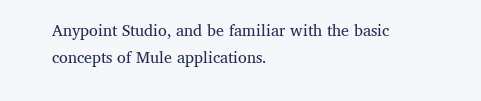Anypoint Studio, and be familiar with the basic concepts of Mule applications.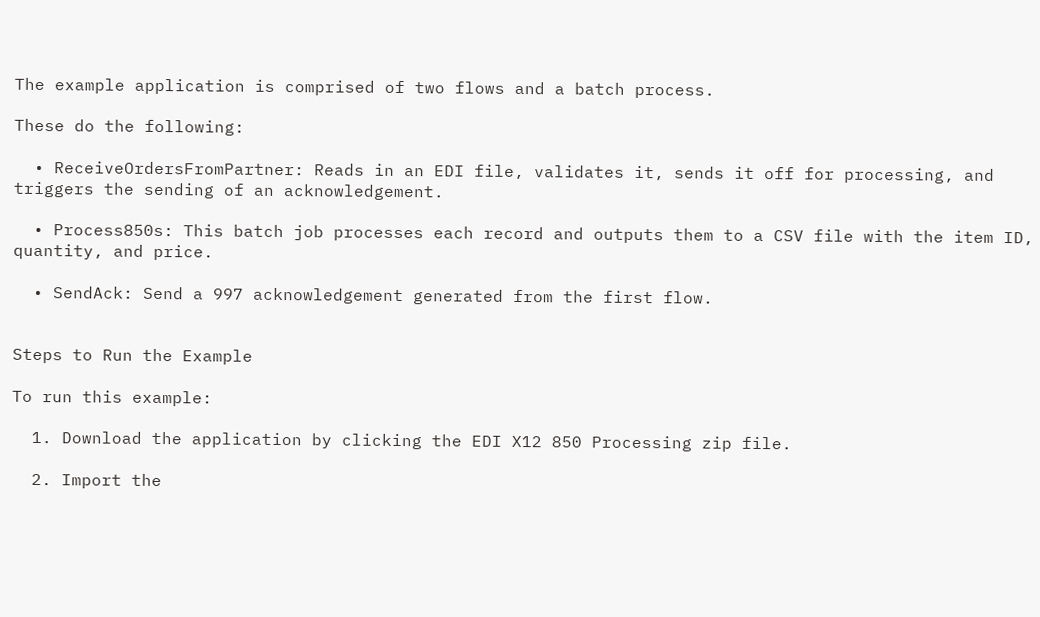The example application is comprised of two flows and a batch process.

These do the following:

  • ReceiveOrdersFromPartner: Reads in an EDI file, validates it, sends it off for processing, and triggers the sending of an acknowledgement.

  • Process850s: This batch job processes each record and outputs them to a CSV file with the item ID, quantity, and price.

  • SendAck: Send a 997 acknowledgement generated from the first flow.


Steps to Run the Example

To run this example:

  1. Download the application by clicking the EDI X12 850 Processing zip file.

  2. Import the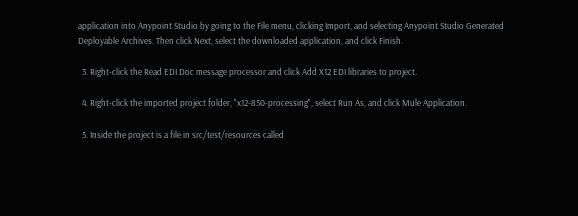application into Anypoint Studio by going to the File menu, clicking Import, and selecting Anypoint Studio Generated Deployable Archives. Then click Next, select the downloaded application, and click Finish.

  3. Right-click the Read EDI Doc message processor and click Add X12 EDI libraries to project.

  4. Right-click the imported project folder, "x12-850-processing", select Run As, and click Mule Application.

  5. Inside the project is a file in src/test/resources called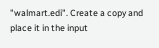"walmart.edi". Create a copy and place it in the input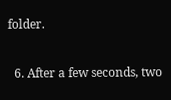folder.

  6. After a few seconds, two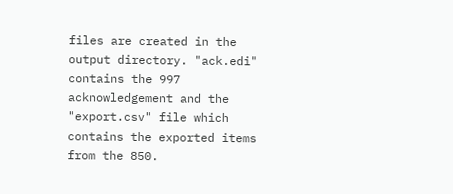files are created in the output directory. "ack.edi" contains the 997 acknowledgement and the "export.csv" file which contains the exported items from the 850.